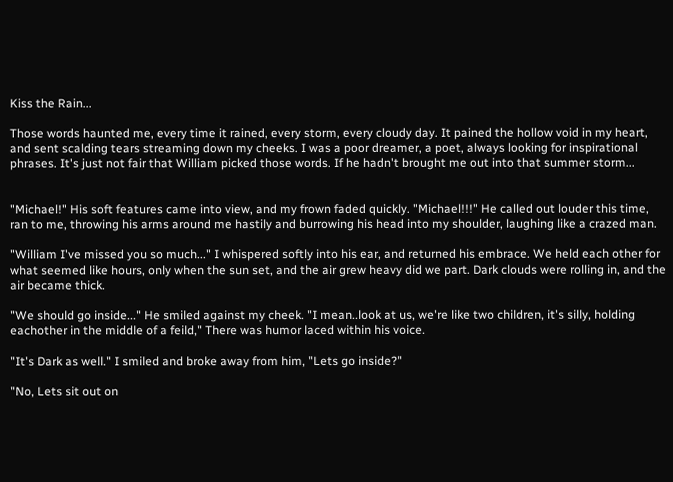Kiss the Rain...

Those words haunted me, every time it rained, every storm, every cloudy day. It pained the hollow void in my heart, and sent scalding tears streaming down my cheeks. I was a poor dreamer, a poet, always looking for inspirational phrases. It's just not fair that William picked those words. If he hadn't brought me out into that summer storm...


"Michael!" His soft features came into view, and my frown faded quickly. "Michael!!!" He called out louder this time, ran to me, throwing his arms around me hastily and burrowing his head into my shoulder, laughing like a crazed man.

"William I've missed you so much..." I whispered softly into his ear, and returned his embrace. We held each other for what seemed like hours, only when the sun set, and the air grew heavy did we part. Dark clouds were rolling in, and the air became thick.

"We should go inside..." He smiled against my cheek. "I mean..look at us, we're like two children, it's silly, holding eachother in the middle of a feild," There was humor laced within his voice.

"It's Dark as well." I smiled and broke away from him, "Lets go inside?"

"No, Lets sit out on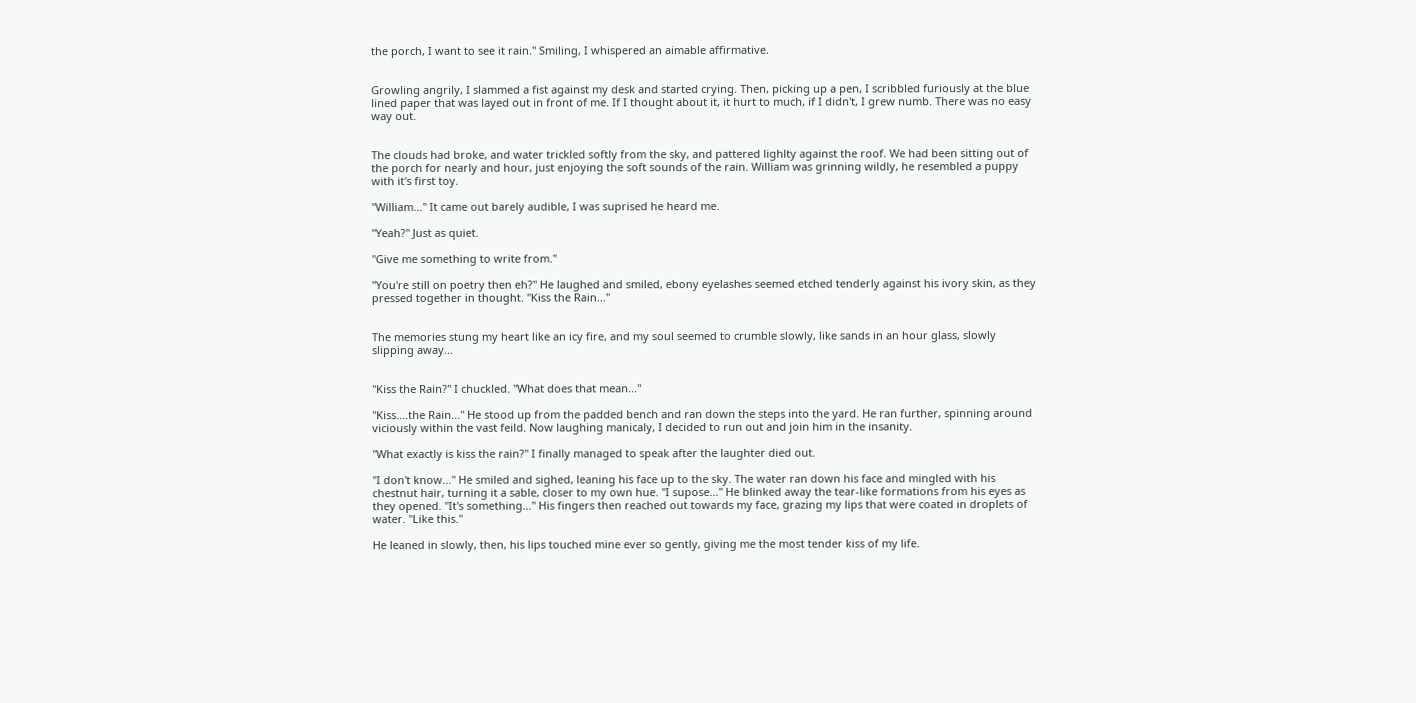the porch, I want to see it rain." Smiling, I whispered an aimable affirmative.


Growling angrily, I slammed a fist against my desk and started crying. Then, picking up a pen, I scribbled furiously at the blue lined paper that was layed out in front of me. If I thought about it, it hurt to much, if I didn't, I grew numb. There was no easy way out.


The clouds had broke, and water trickled softly from the sky, and pattered lighlty against the roof. We had been sitting out of the porch for nearly and hour, just enjoying the soft sounds of the rain. William was grinning wildly, he resembled a puppy with it's first toy.

"William..." It came out barely audible, I was suprised he heard me.

"Yeah?" Just as quiet.

"Give me something to write from."

"You're still on poetry then eh?" He laughed and smiled, ebony eyelashes seemed etched tenderly against his ivory skin, as they pressed together in thought. "Kiss the Rain..."


The memories stung my heart like an icy fire, and my soul seemed to crumble slowly, like sands in an hour glass, slowly slipping away...


"Kiss the Rain?" I chuckled. "What does that mean..."

"Kiss....the Rain..." He stood up from the padded bench and ran down the steps into the yard. He ran further, spinning around viciously within the vast feild. Now laughing manicaly, I decided to run out and join him in the insanity.

"What exactly is kiss the rain?" I finally managed to speak after the laughter died out.

"I don't know..." He smiled and sighed, leaning his face up to the sky. The water ran down his face and mingled with his chestnut hair, turning it a sable, closer to my own hue. "I supose..." He blinked away the tear-like formations from his eyes as they opened. "It's something..." His fingers then reached out towards my face, grazing my lips that were coated in droplets of water. "Like this."

He leaned in slowly, then, his lips touched mine ever so gently, giving me the most tender kiss of my life.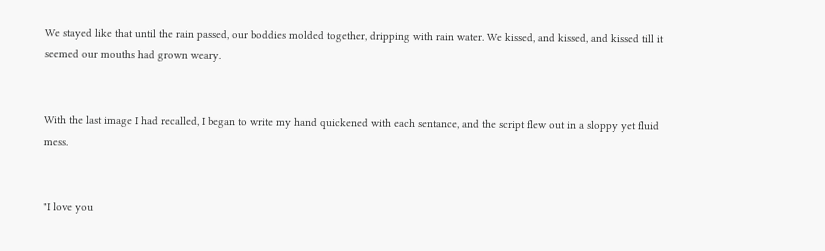We stayed like that until the rain passed, our boddies molded together, dripping with rain water. We kissed, and kissed, and kissed till it seemed our mouths had grown weary.


With the last image I had recalled, I began to write my hand quickened with each sentance, and the script flew out in a sloppy yet fluid mess.


"I love you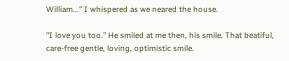William..." I whispered as we neared the house.

"I love you too." He smiled at me then, his smile. That beatiful, care-free gentle, loving, optimistic smile.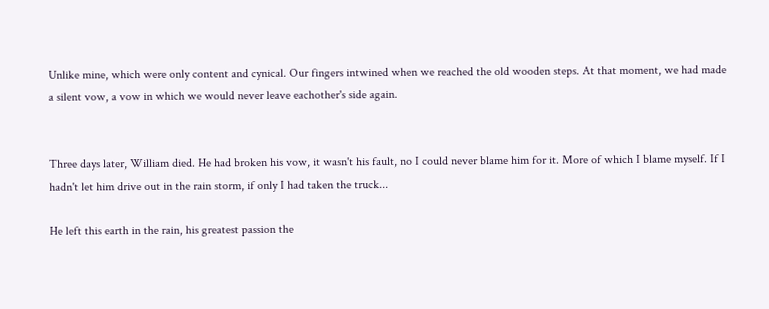Unlike mine, which were only content and cynical. Our fingers intwined when we reached the old wooden steps. At that moment, we had made a silent vow, a vow in which we would never leave eachother's side again.


Three days later, William died. He had broken his vow, it wasn't his fault, no I could never blame him for it. More of which I blame myself. If I hadn't let him drive out in the rain storm, if only I had taken the truck...

He left this earth in the rain, his greatest passion the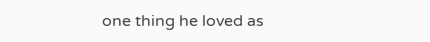one thing he loved as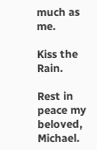much as me.

Kiss the Rain.

Rest in peace my beloved, Michael.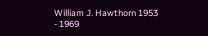William J. Hawthorn 1953 - 1969